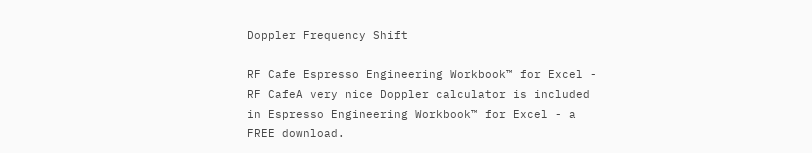Doppler Frequency Shift

RF Cafe Espresso Engineering Workbook™ for Excel - RF CafeA very nice Doppler calculator is included in Espresso Engineering Workbook™ for Excel - a FREE download.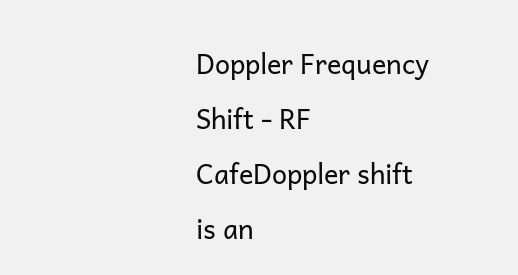Doppler Frequency Shift - RF CafeDoppler shift is an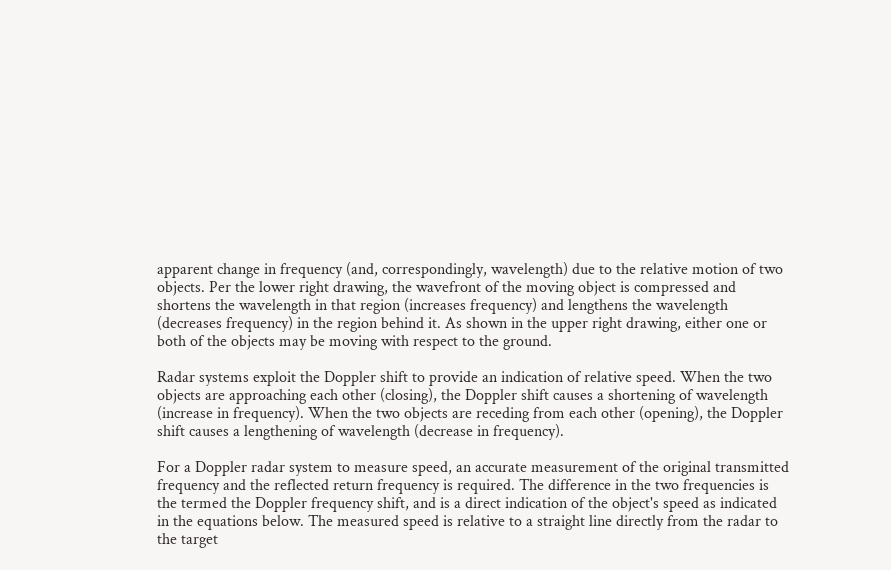apparent change in frequency (and, correspondingly, wavelength) due to the relative motion of two objects. Per the lower right drawing, the wavefront of the moving object is compressed and shortens the wavelength in that region (increases frequency) and lengthens the wavelength (decreases frequency) in the region behind it. As shown in the upper right drawing, either one or both of the objects may be moving with respect to the ground.

Radar systems exploit the Doppler shift to provide an indication of relative speed. When the two objects are approaching each other (closing), the Doppler shift causes a shortening of wavelength (increase in frequency). When the two objects are receding from each other (opening), the Doppler shift causes a lengthening of wavelength (decrease in frequency).

For a Doppler radar system to measure speed, an accurate measurement of the original transmitted frequency and the reflected return frequency is required. The difference in the two frequencies is the termed the Doppler frequency shift, and is a direct indication of the object's speed as indicated in the equations below. The measured speed is relative to a straight line directly from the radar to the target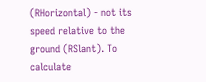(RHorizontal) - not its speed relative to the ground (RSlant). To calculate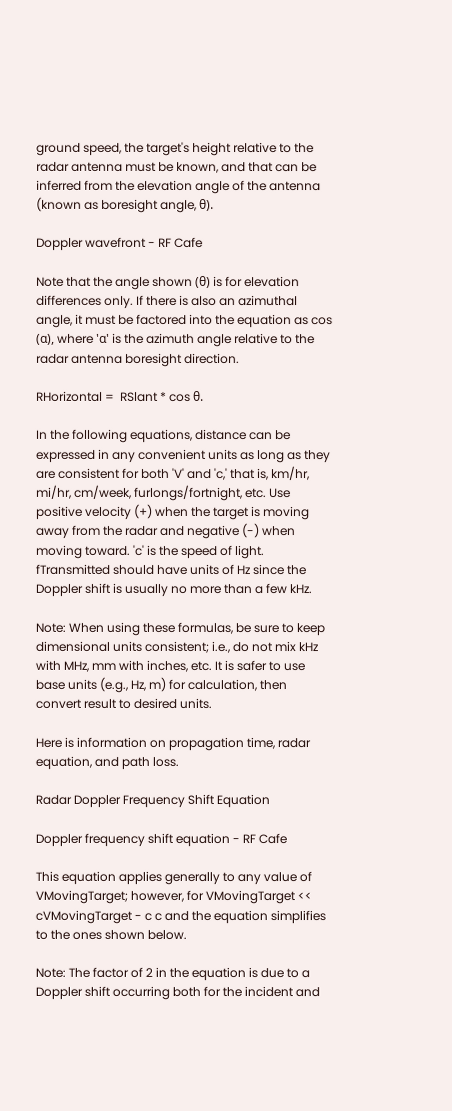ground speed, the target's height relative to the radar antenna must be known, and that can be inferred from the elevation angle of the antenna (known as boresight angle, θ).

Doppler wavefront - RF Cafe

Note that the angle shown (θ) is for elevation differences only. If there is also an azimuthal angle, it must be factored into the equation as cos (α), where 'α' is the azimuth angle relative to the radar antenna boresight direction.

RHorizontal =  RSlant * cos θ.

In the following equations, distance can be expressed in any convenient units as long as they are consistent for both 'V' and 'c,' that is, km/hr, mi/hr, cm/week, furlongs/fortnight, etc. Use positive velocity (+) when the target is moving away from the radar and negative (-) when moving toward. 'c' is the speed of light. fTransmitted should have units of Hz since the Doppler shift is usually no more than a few kHz.

Note: When using these formulas, be sure to keep dimensional units consistent; i.e., do not mix kHz with MHz, mm with inches, etc. It is safer to use base units (e.g., Hz, m) for calculation, then convert result to desired units.

Here is information on propagation time, radar equation, and path loss.

Radar Doppler Frequency Shift Equation

Doppler frequency shift equation - RF Cafe

This equation applies generally to any value of VMovingTarget; however, for VMovingTarget << cVMovingTarget - c c and the equation simplifies to the ones shown below.

Note: The factor of 2 in the equation is due to a Doppler shift occurring both for the incident and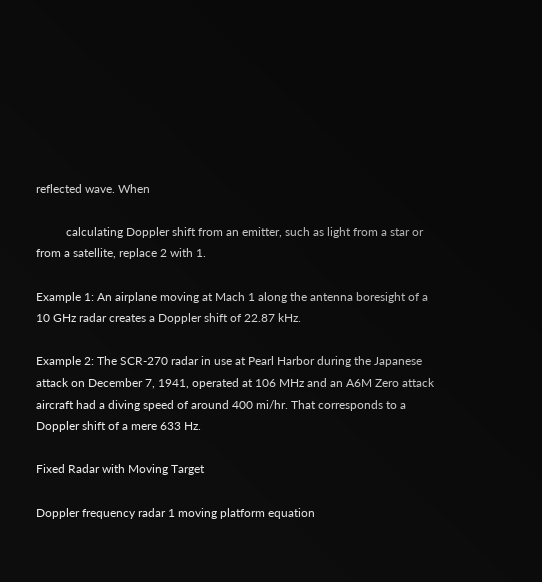reflected wave. When

          calculating Doppler shift from an emitter, such as light from a star or from a satellite, replace 2 with 1.

Example 1: An airplane moving at Mach 1 along the antenna boresight of a 10 GHz radar creates a Doppler shift of 22.87 kHz.

Example 2: The SCR-270 radar in use at Pearl Harbor during the Japanese attack on December 7, 1941, operated at 106 MHz and an A6M Zero attack aircraft had a diving speed of around 400 mi/hr. That corresponds to a Doppler shift of a mere 633 Hz.

Fixed Radar with Moving Target

Doppler frequency radar 1 moving platform equation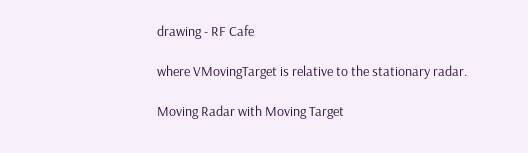drawing - RF Cafe

where VMovingTarget is relative to the stationary radar.

Moving Radar with Moving Target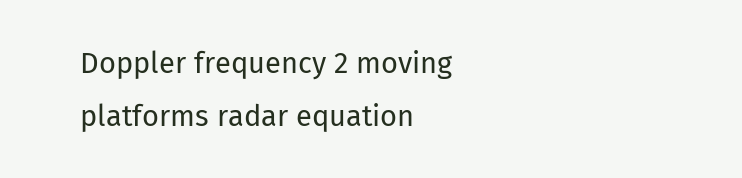Doppler frequency 2 moving platforms radar equation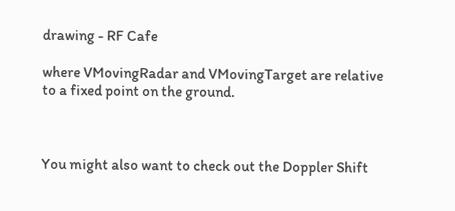drawing - RF Cafe

where VMovingRadar and VMovingTarget are relative to a fixed point on the ground.



You might also want to check out the Doppler Shift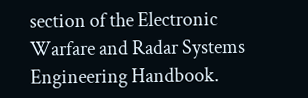section of the Electronic Warfare and Radar Systems Engineering Handbook.